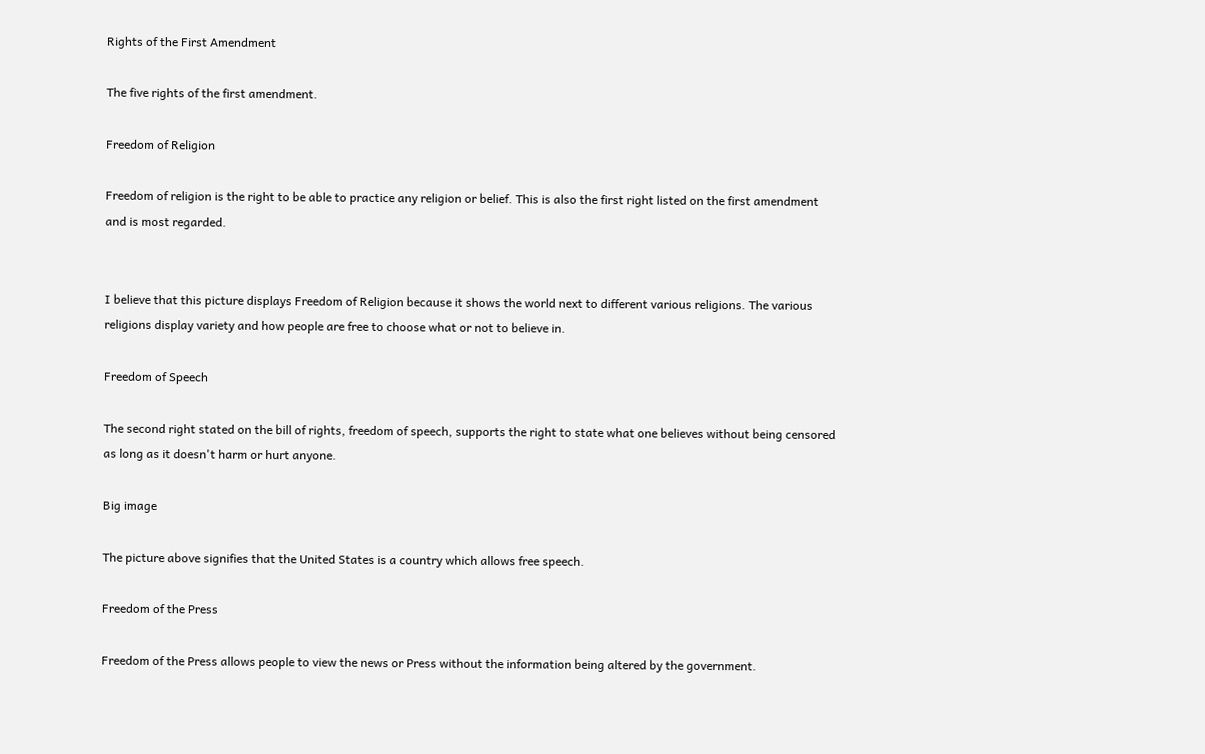Rights of the First Amendment

The five rights of the first amendment.

Freedom of Religion

Freedom of religion is the right to be able to practice any religion or belief. This is also the first right listed on the first amendment and is most regarded.


I believe that this picture displays Freedom of Religion because it shows the world next to different various religions. The various religions display variety and how people are free to choose what or not to believe in.

Freedom of Speech

The second right stated on the bill of rights, freedom of speech, supports the right to state what one believes without being censored as long as it doesn't harm or hurt anyone.

Big image

The picture above signifies that the United States is a country which allows free speech.

Freedom of the Press

Freedom of the Press allows people to view the news or Press without the information being altered by the government.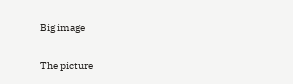Big image

The picture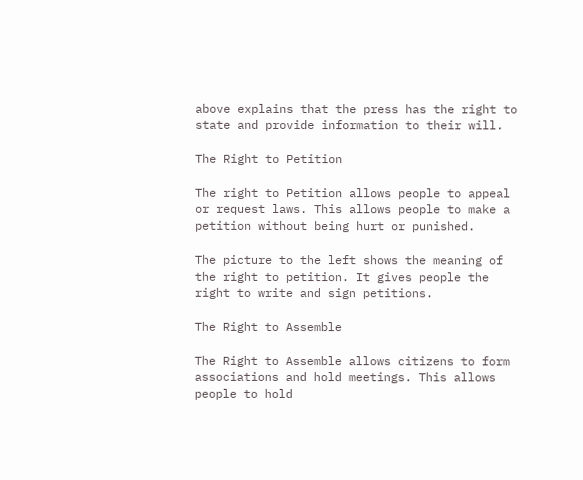above explains that the press has the right to state and provide information to their will.

The Right to Petition

The right to Petition allows people to appeal or request laws. This allows people to make a petition without being hurt or punished.

The picture to the left shows the meaning of the right to petition. It gives people the right to write and sign petitions.

The Right to Assemble

The Right to Assemble allows citizens to form associations and hold meetings. This allows people to hold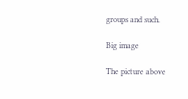groups and such.

Big image

The picture above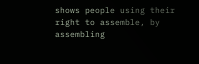shows people using their right to assemble, by assembling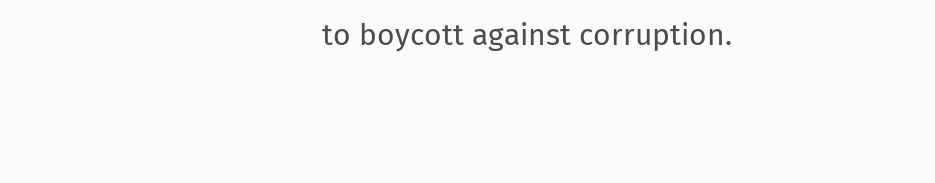to boycott against corruption.